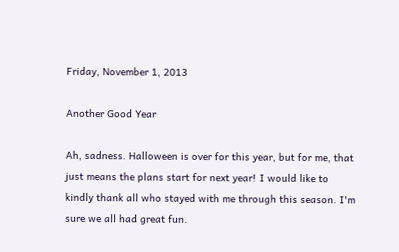Friday, November 1, 2013

Another Good Year

Ah, sadness. Halloween is over for this year, but for me, that just means the plans start for next year! I would like to kindly thank all who stayed with me through this season. I'm sure we all had great fun.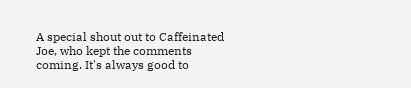A special shout out to Caffeinated Joe, who kept the comments coming. It's always good to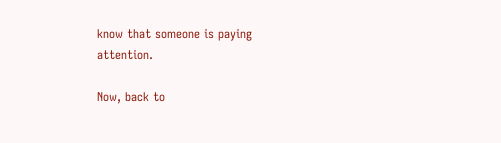know that someone is paying attention.

Now, back to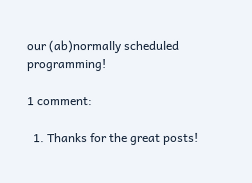our (ab)normally scheduled programming!

1 comment:

  1. Thanks for the great posts!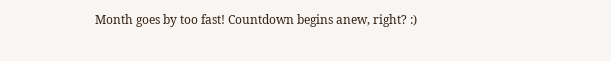Month goes by too fast! Countdown begins anew, right? :)